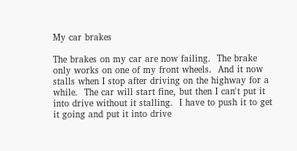My car brakes

The brakes on my car are now failing.  The brake only works on one of my front wheels.  And it now stalls when I stop after driving on the highway for a while.  The car will start fine, but then I can't put it into drive without it stalling.  I have to push it to get it going and put it into drive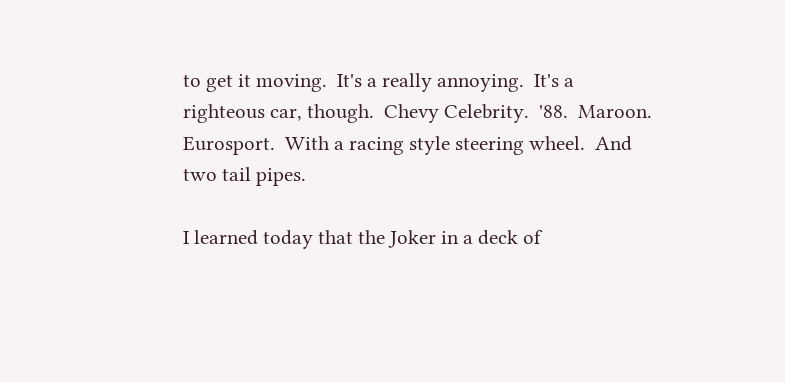to get it moving.  It's a really annoying.  It's a righteous car, though.  Chevy Celebrity.  '88.  Maroon.  Eurosport.  With a racing style steering wheel.  And two tail pipes.

I learned today that the Joker in a deck of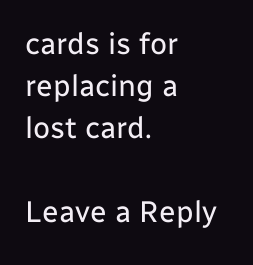cards is for replacing a lost card.

Leave a Reply